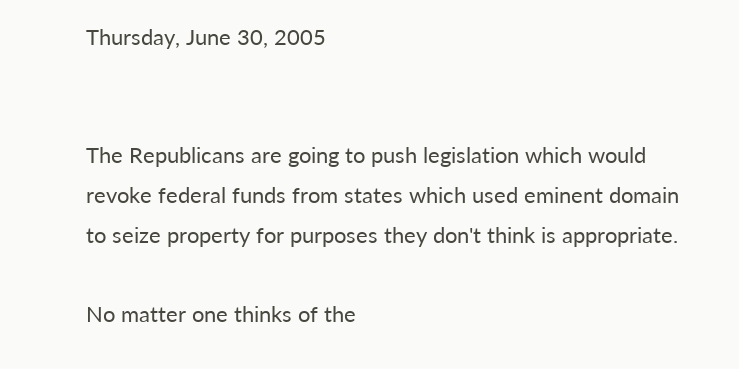Thursday, June 30, 2005


The Republicans are going to push legislation which would revoke federal funds from states which used eminent domain to seize property for purposes they don't think is appropriate.

No matter one thinks of the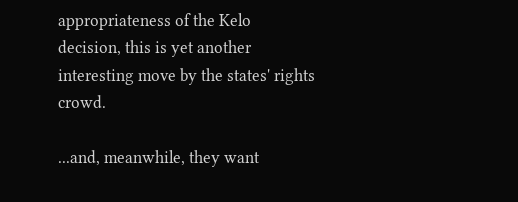appropriateness of the Kelo decision, this is yet another interesting move by the states' rights crowd.

...and, meanwhile, they want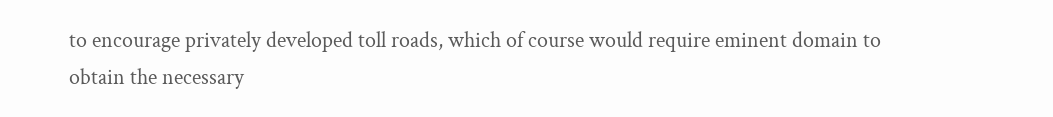to encourage privately developed toll roads, which of course would require eminent domain to obtain the necessary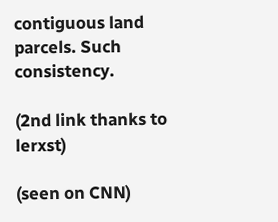contiguous land parcels. Such consistency.

(2nd link thanks to lerxst)

(seen on CNN)